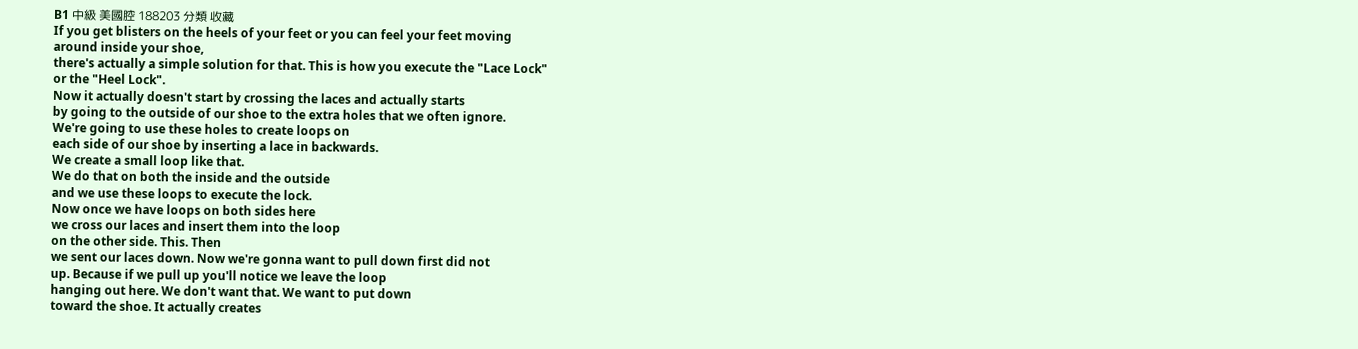B1 中級 美國腔 188203 分類 收藏
If you get blisters on the heels of your feet or you can feel your feet moving
around inside your shoe,
there's actually a simple solution for that. This is how you execute the "Lace Lock"
or the "Heel Lock".
Now it actually doesn't start by crossing the laces and actually starts
by going to the outside of our shoe to the extra holes that we often ignore.
We're going to use these holes to create loops on
each side of our shoe by inserting a lace in backwards.
We create a small loop like that.
We do that on both the inside and the outside
and we use these loops to execute the lock.
Now once we have loops on both sides here
we cross our laces and insert them into the loop
on the other side. This. Then
we sent our laces down. Now we're gonna want to pull down first did not
up. Because if we pull up you'll notice we leave the loop
hanging out here. We don't want that. We want to put down
toward the shoe. It actually creates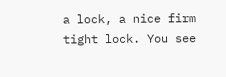a lock, a nice firm tight lock. You see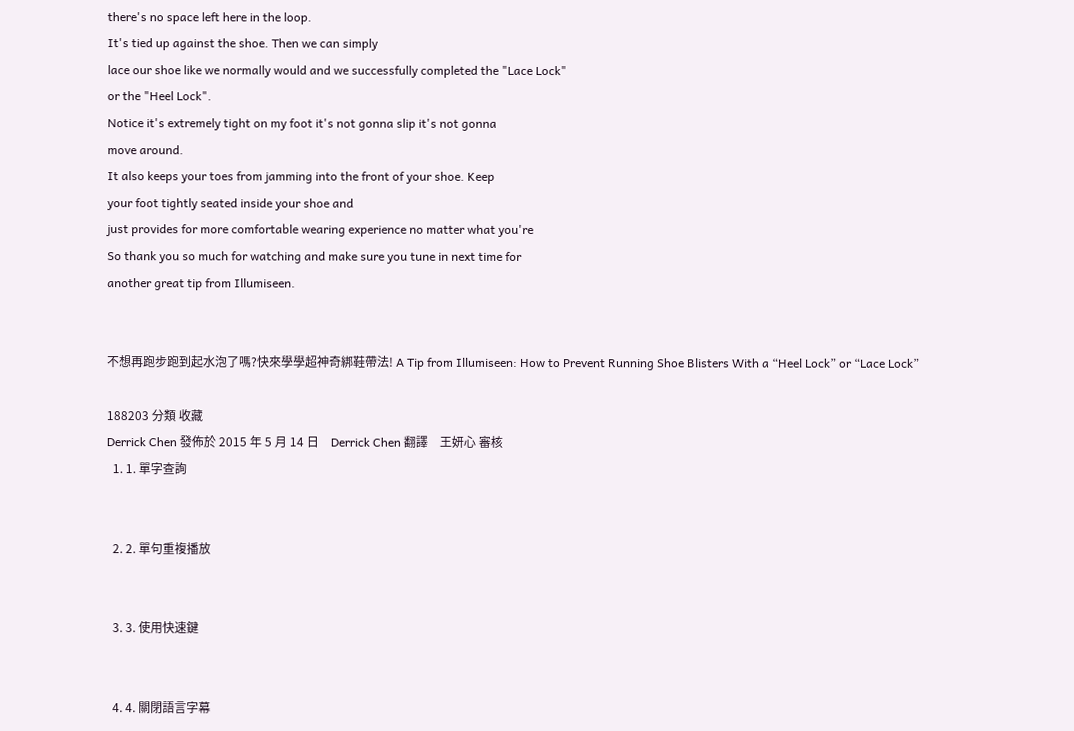there's no space left here in the loop.
It's tied up against the shoe. Then we can simply
lace our shoe like we normally would and we successfully completed the "Lace Lock"
or the "Heel Lock".
Notice it's extremely tight on my foot it's not gonna slip it's not gonna
move around.
It also keeps your toes from jamming into the front of your shoe. Keep
your foot tightly seated inside your shoe and
just provides for more comfortable wearing experience no matter what you're
So thank you so much for watching and make sure you tune in next time for
another great tip from Illumiseen.


不想再跑步跑到起水泡了嗎?快來學學超神奇綁鞋帶法! A Tip from Illumiseen: How to Prevent Running Shoe Blisters With a “Heel Lock” or “Lace Lock”

188203 分類 收藏
Derrick Chen 發佈於 2015 年 5 月 14 日    Derrick Chen 翻譯    王妍心 審核
  1. 1. 單字查詢


  2. 2. 單句重複播放


  3. 3. 使用快速鍵


  4. 4. 關閉語言字幕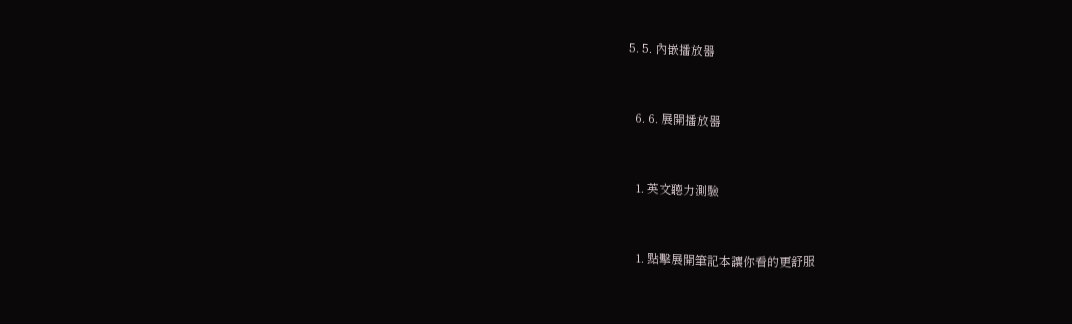5. 5. 內嵌播放器


  6. 6. 展開播放器


  1. 英文聽力測驗


  1. 點擊展開筆記本讓你看的更舒服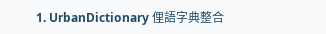1. UrbanDictionary 俚語字典整合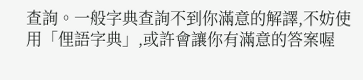查詢。一般字典查詢不到你滿意的解譯,不妨使用「俚語字典」,或許會讓你有滿意的答案喔